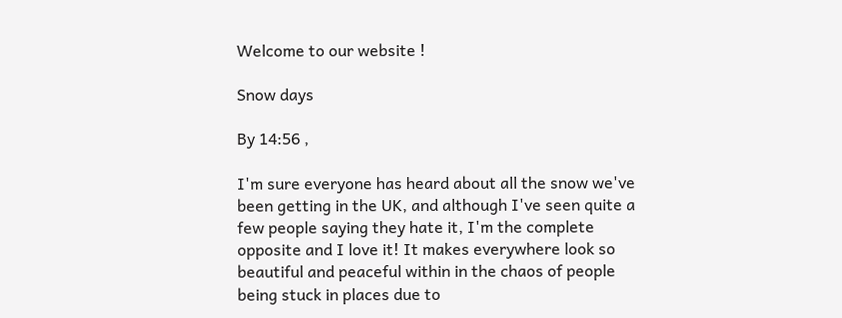Welcome to our website !

Snow days

By 14:56 ,

I'm sure everyone has heard about all the snow we've been getting in the UK, and although I've seen quite a few people saying they hate it, I'm the complete opposite and I love it! It makes everywhere look so beautiful and peaceful within in the chaos of people being stuck in places due to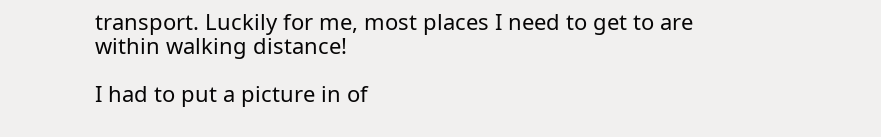transport. Luckily for me, most places I need to get to are within walking distance!

I had to put a picture in of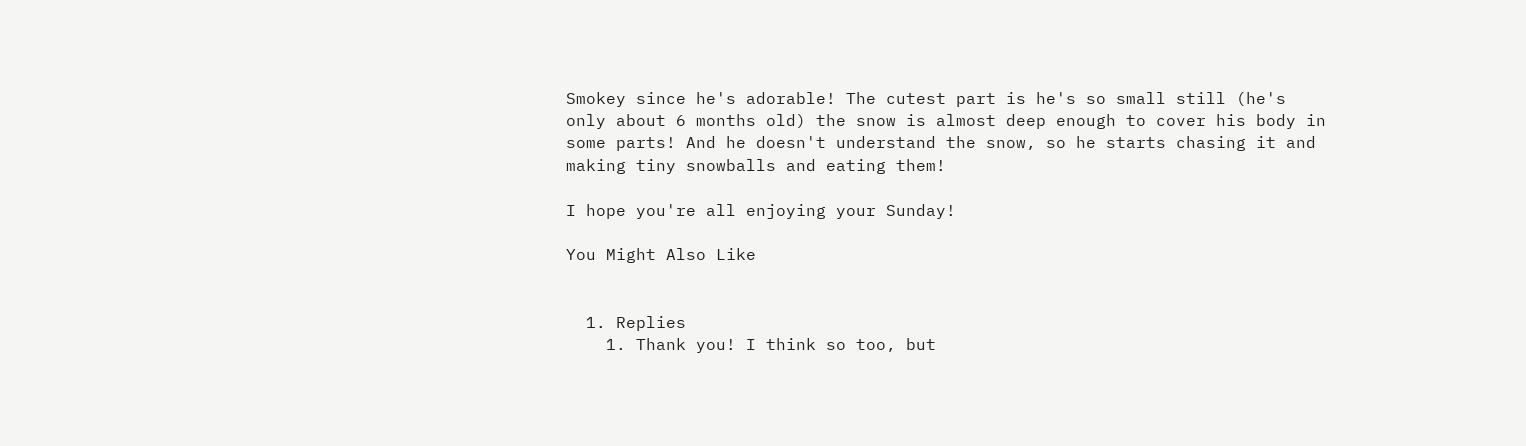Smokey since he's adorable! The cutest part is he's so small still (he's only about 6 months old) the snow is almost deep enough to cover his body in some parts! And he doesn't understand the snow, so he starts chasing it and making tiny snowballs and eating them!

I hope you're all enjoying your Sunday!

You Might Also Like


  1. Replies
    1. Thank you! I think so too, but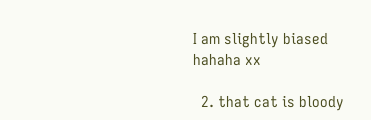I am slightly biased hahaha xx

  2. that cat is bloody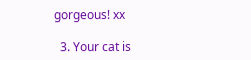gorgeous! xx

  3. Your cat is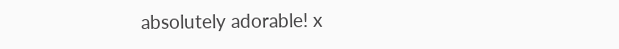absolutely adorable! x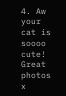4. Aw your cat is soooo cute! Great photos x